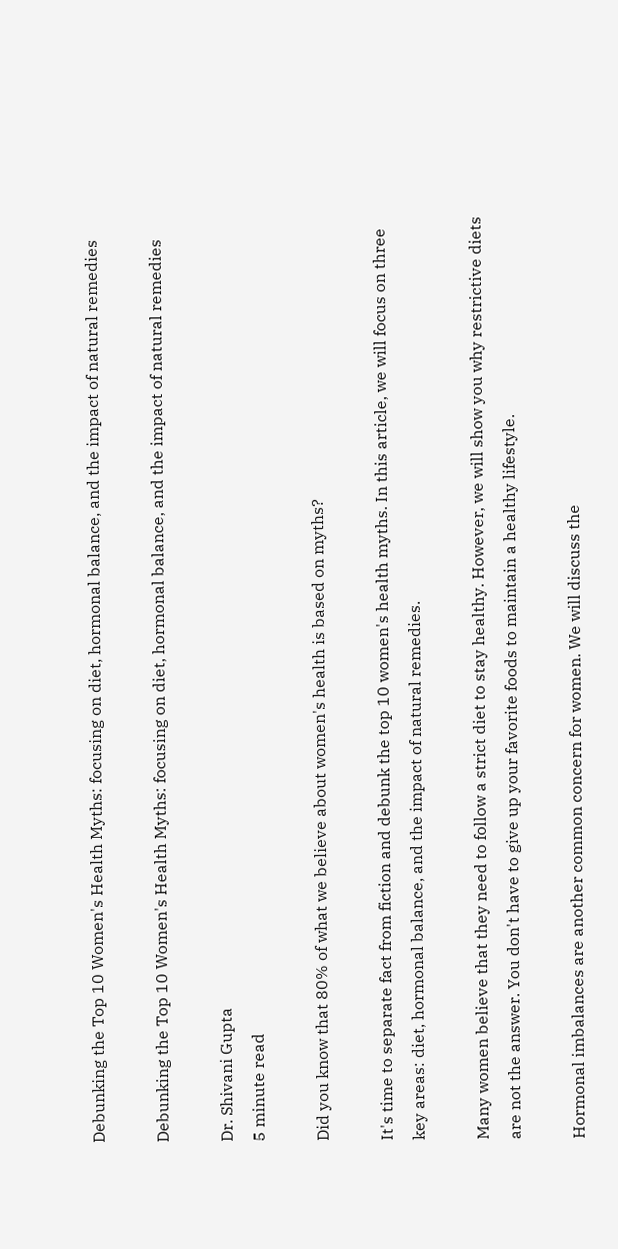Debunking the Top 10 Women's Health Myths: focusing on diet, hormonal balance, and the impact of natural remedies

Debunking the Top 10 Women's Health Myths: focusing on diet, hormonal balance, and the impact of natural remedies

Dr. Shivani Gupta
5 minute read

Did you know that 80% of what we believe about women's health is based on myths?

It's time to separate fact from fiction and debunk the top 10 women's health myths. In this article, we will focus on three key areas: diet, hormonal balance, and the impact of natural remedies.

Many women believe that they need to follow a strict diet to stay healthy. However, we will show you why restrictive diets are not the answer. You don't have to give up your favorite foods to maintain a healthy lifestyle.

Hormonal imbalances are another common concern for women. We will discuss the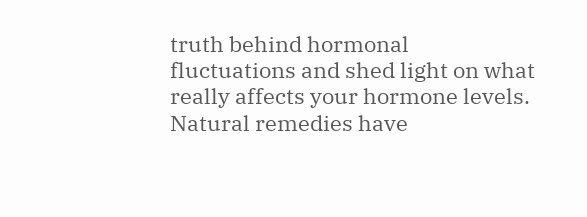truth behind hormonal fluctuations and shed light on what really affects your hormone levels. Natural remedies have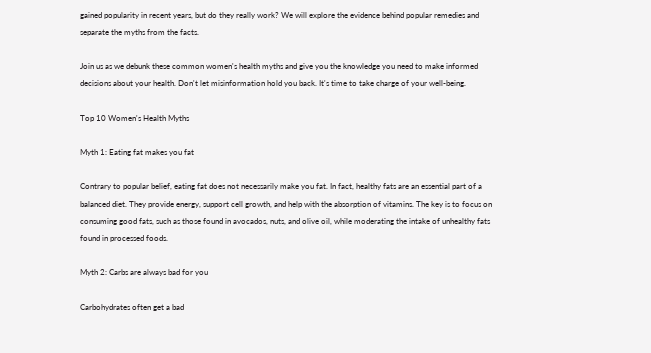gained popularity in recent years, but do they really work? We will explore the evidence behind popular remedies and separate the myths from the facts.

Join us as we debunk these common women's health myths and give you the knowledge you need to make informed decisions about your health. Don't let misinformation hold you back. It's time to take charge of your well-being.

Top 10 Women's Health Myths

Myth 1: Eating fat makes you fat

Contrary to popular belief, eating fat does not necessarily make you fat. In fact, healthy fats are an essential part of a balanced diet. They provide energy, support cell growth, and help with the absorption of vitamins. The key is to focus on consuming good fats, such as those found in avocados, nuts, and olive oil, while moderating the intake of unhealthy fats found in processed foods.

Myth 2: Carbs are always bad for you

Carbohydrates often get a bad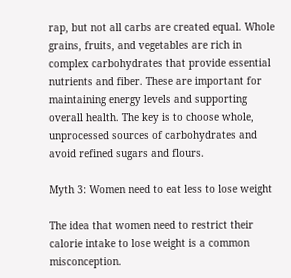rap, but not all carbs are created equal. Whole grains, fruits, and vegetables are rich in complex carbohydrates that provide essential nutrients and fiber. These are important for maintaining energy levels and supporting overall health. The key is to choose whole, unprocessed sources of carbohydrates and avoid refined sugars and flours.

Myth 3: Women need to eat less to lose weight

The idea that women need to restrict their calorie intake to lose weight is a common misconception.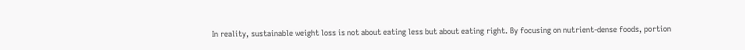In reality, sustainable weight loss is not about eating less but about eating right. By focusing on nutrient-dense foods, portion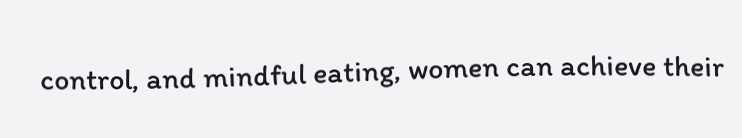control, and mindful eating, women can achieve their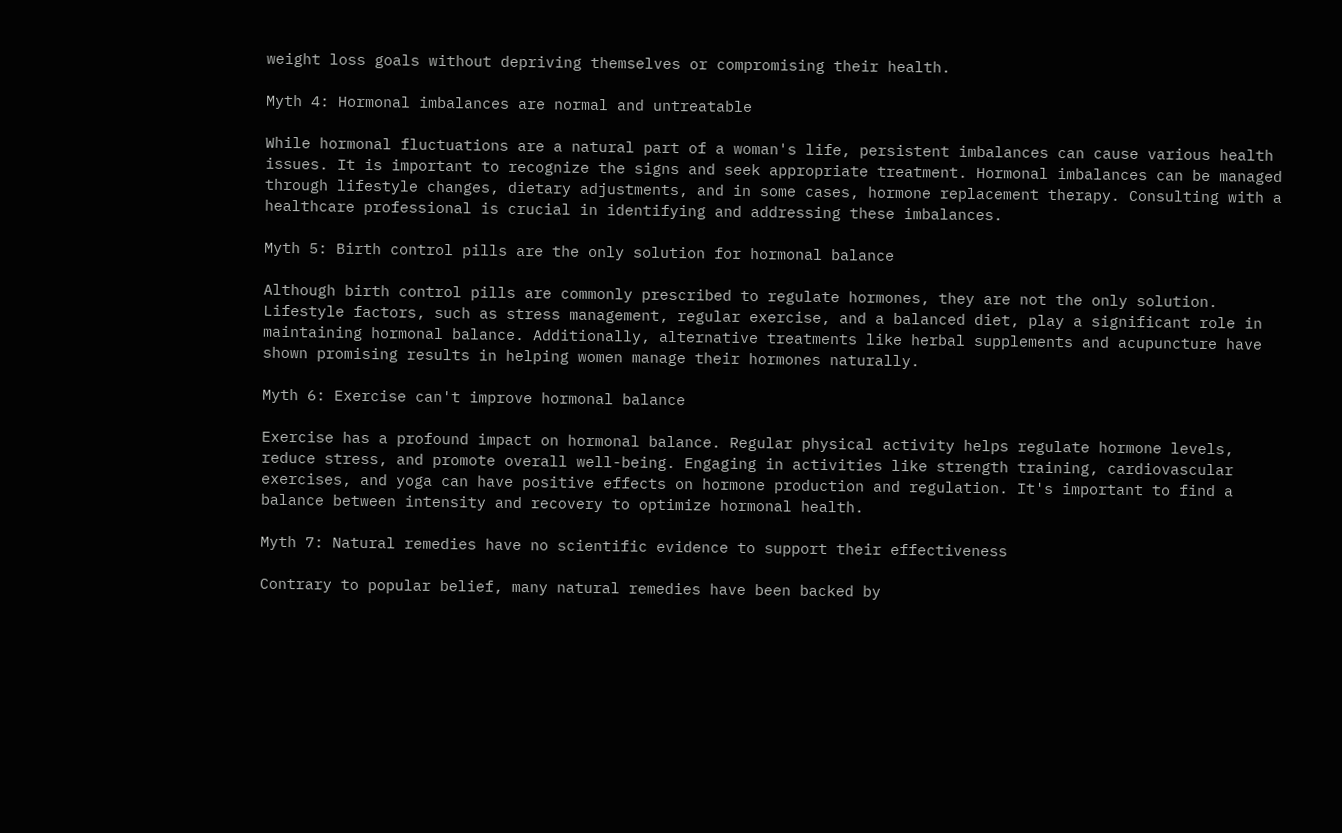weight loss goals without depriving themselves or compromising their health.

Myth 4: Hormonal imbalances are normal and untreatable

While hormonal fluctuations are a natural part of a woman's life, persistent imbalances can cause various health issues. It is important to recognize the signs and seek appropriate treatment. Hormonal imbalances can be managed through lifestyle changes, dietary adjustments, and in some cases, hormone replacement therapy. Consulting with a healthcare professional is crucial in identifying and addressing these imbalances.

Myth 5: Birth control pills are the only solution for hormonal balance

Although birth control pills are commonly prescribed to regulate hormones, they are not the only solution. Lifestyle factors, such as stress management, regular exercise, and a balanced diet, play a significant role in maintaining hormonal balance. Additionally, alternative treatments like herbal supplements and acupuncture have shown promising results in helping women manage their hormones naturally.

Myth 6: Exercise can't improve hormonal balance

Exercise has a profound impact on hormonal balance. Regular physical activity helps regulate hormone levels, reduce stress, and promote overall well-being. Engaging in activities like strength training, cardiovascular exercises, and yoga can have positive effects on hormone production and regulation. It's important to find a balance between intensity and recovery to optimize hormonal health.

Myth 7: Natural remedies have no scientific evidence to support their effectiveness

Contrary to popular belief, many natural remedies have been backed by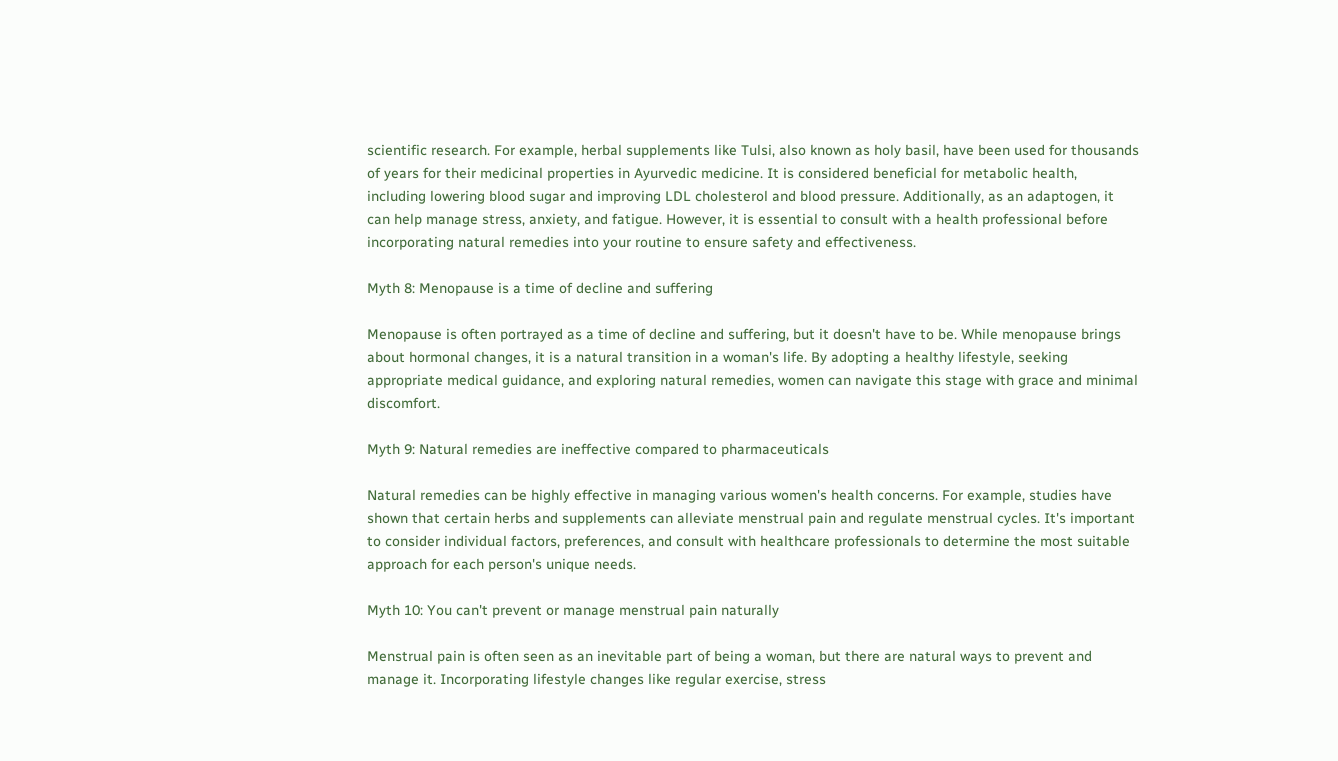scientific research. For example, herbal supplements like Tulsi, also known as holy basil, have been used for thousands of years for their medicinal properties in Ayurvedic medicine. It is considered beneficial for metabolic health, including lowering blood sugar and improving LDL cholesterol and blood pressure. Additionally, as an adaptogen, it can help manage stress, anxiety, and fatigue. However, it is essential to consult with a health professional before incorporating natural remedies into your routine to ensure safety and effectiveness.

Myth 8: Menopause is a time of decline and suffering

Menopause is often portrayed as a time of decline and suffering, but it doesn't have to be. While menopause brings about hormonal changes, it is a natural transition in a woman's life. By adopting a healthy lifestyle, seeking appropriate medical guidance, and exploring natural remedies, women can navigate this stage with grace and minimal discomfort.

Myth 9: Natural remedies are ineffective compared to pharmaceuticals

Natural remedies can be highly effective in managing various women's health concerns. For example, studies have shown that certain herbs and supplements can alleviate menstrual pain and regulate menstrual cycles. It's important to consider individual factors, preferences, and consult with healthcare professionals to determine the most suitable approach for each person's unique needs.

Myth 10: You can't prevent or manage menstrual pain naturally

Menstrual pain is often seen as an inevitable part of being a woman, but there are natural ways to prevent and manage it. Incorporating lifestyle changes like regular exercise, stress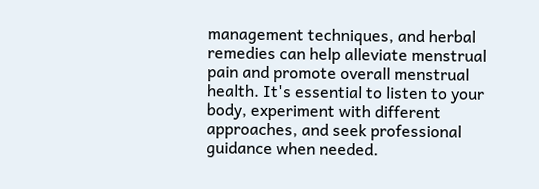management techniques, and herbal remedies can help alleviate menstrual pain and promote overall menstrual health. It's essential to listen to your body, experiment with different approaches, and seek professional guidance when needed.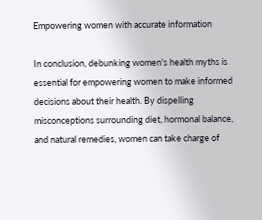Empowering women with accurate information

In conclusion, debunking women's health myths is essential for empowering women to make informed decisions about their health. By dispelling misconceptions surrounding diet, hormonal balance, and natural remedies, women can take charge of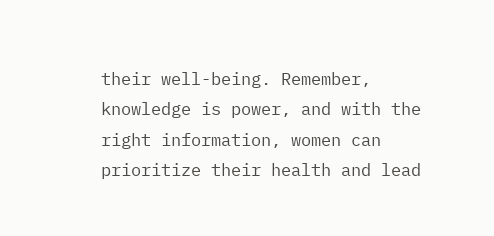their well-being. Remember, knowledge is power, and with the right information, women can prioritize their health and lead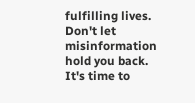fulfilling lives. Don't let misinformation hold you back. It's time to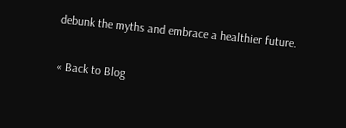debunk the myths and embrace a healthier future.

« Back to Blog